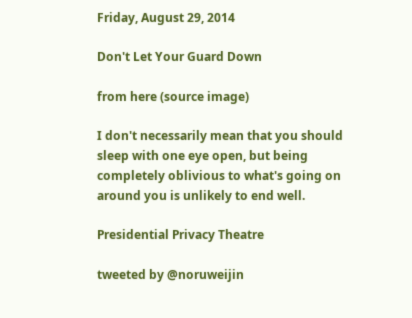Friday, August 29, 2014

Don't Let Your Guard Down

from here (source image)

I don't necessarily mean that you should sleep with one eye open, but being completely oblivious to what's going on around you is unlikely to end well.

Presidential Privacy Theatre

tweeted by @noruweijin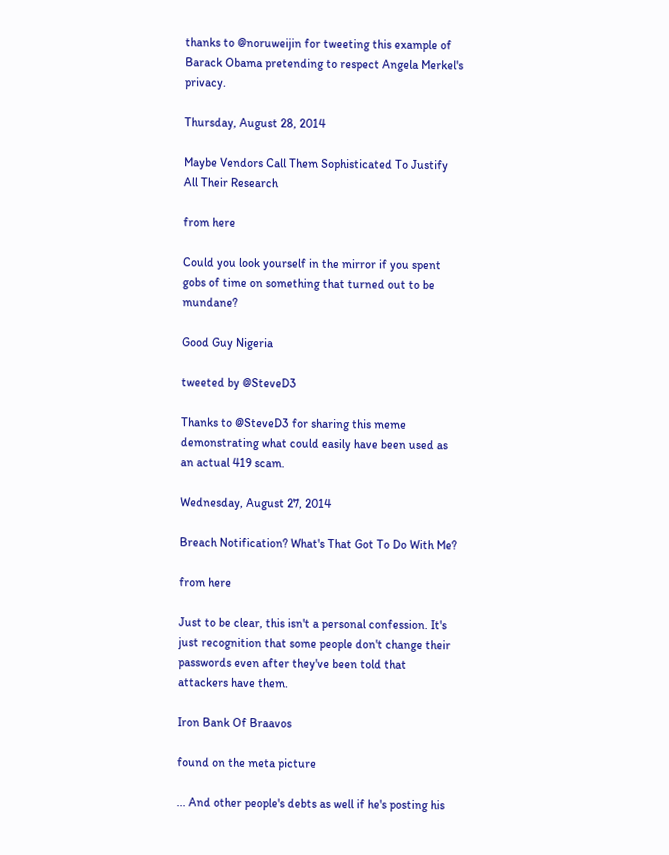thanks to @noruweijin for tweeting this example of Barack Obama pretending to respect Angela Merkel's privacy.

Thursday, August 28, 2014

Maybe Vendors Call Them Sophisticated To Justify All Their Research

from here

Could you look yourself in the mirror if you spent gobs of time on something that turned out to be mundane?

Good Guy Nigeria

tweeted by @SteveD3

Thanks to @SteveD3 for sharing this meme demonstrating what could easily have been used as an actual 419 scam.

Wednesday, August 27, 2014

Breach Notification? What's That Got To Do With Me?

from here

Just to be clear, this isn't a personal confession. It's just recognition that some people don't change their passwords even after they've been told that attackers have them.

Iron Bank Of Braavos

found on the meta picture

... And other people's debts as well if he's posting his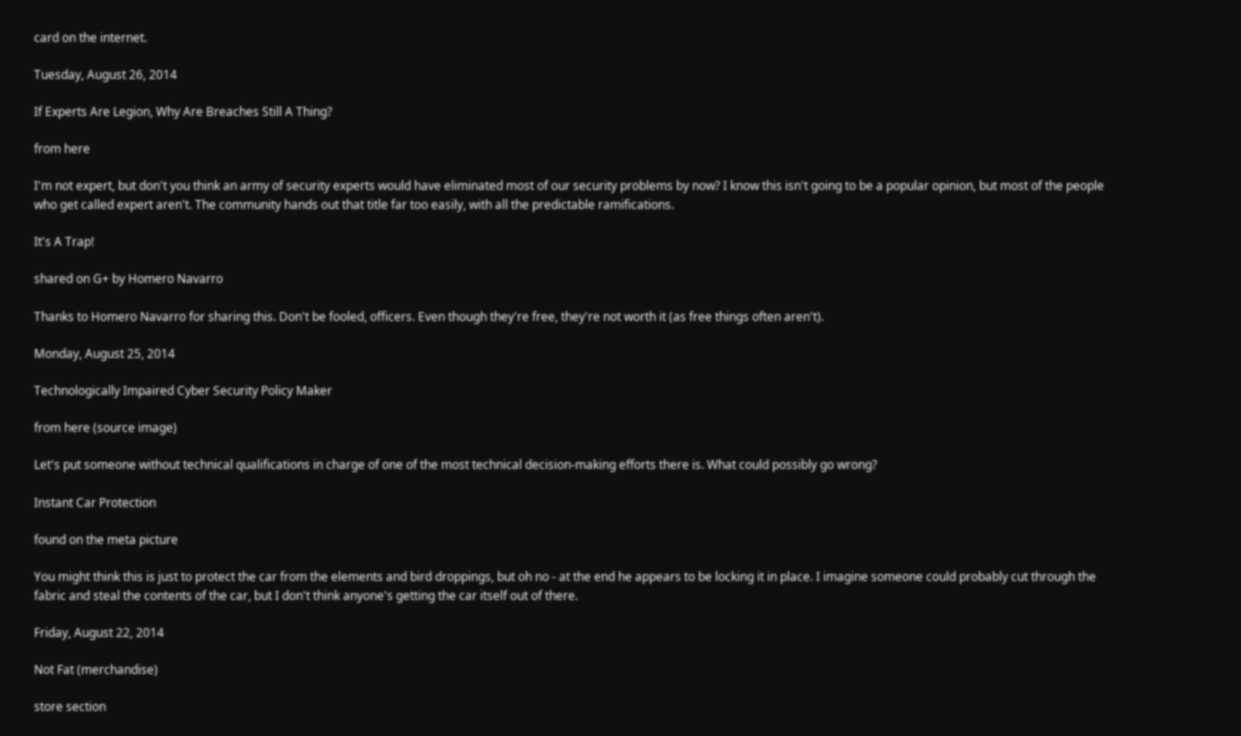card on the internet.

Tuesday, August 26, 2014

If Experts Are Legion, Why Are Breaches Still A Thing?

from here

I'm not expert, but don't you think an army of security experts would have eliminated most of our security problems by now? I know this isn't going to be a popular opinion, but most of the people who get called expert aren't. The community hands out that title far too easily, with all the predictable ramifications.

It's A Trap!

shared on G+ by Homero Navarro

Thanks to Homero Navarro for sharing this. Don't be fooled, officers. Even though they're free, they're not worth it (as free things often aren't).

Monday, August 25, 2014

Technologically Impaired Cyber Security Policy Maker

from here (source image)

Let's put someone without technical qualifications in charge of one of the most technical decision-making efforts there is. What could possibly go wrong?

Instant Car Protection

found on the meta picture

You might think this is just to protect the car from the elements and bird droppings, but oh no - at the end he appears to be locking it in place. I imagine someone could probably cut through the fabric and steal the contents of the car, but I don't think anyone's getting the car itself out of there.

Friday, August 22, 2014

Not Fat (merchandise)

store section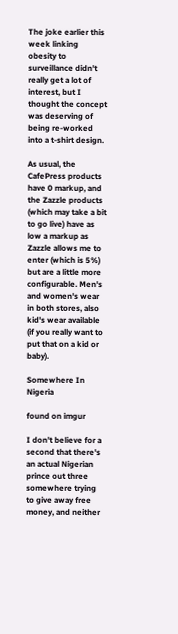The joke earlier this week linking obesity to surveillance didn't really get a lot of interest, but I thought the concept was deserving of being re-worked into a t-shirt design.

As usual, the CafePress products have 0 markup, and the Zazzle products (which may take a bit to go live) have as low a markup as Zazzle allows me to enter (which is 5%) but are a little more configurable. Men's and women's wear in both stores, also kid's wear available (if you really want to put that on a kid or baby).

Somewhere In Nigeria

found on imgur

I don't believe for a second that there's an actual Nigerian prince out three somewhere trying to give away free money, and neither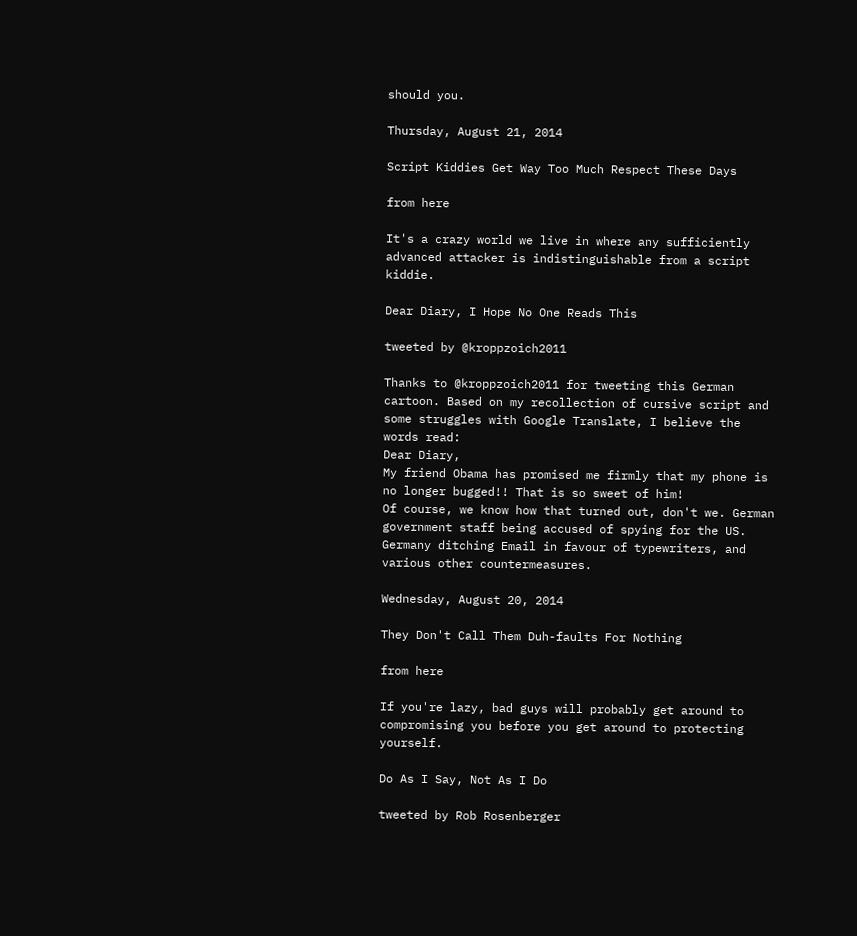should you.

Thursday, August 21, 2014

Script Kiddies Get Way Too Much Respect These Days

from here

It's a crazy world we live in where any sufficiently advanced attacker is indistinguishable from a script kiddie.

Dear Diary, I Hope No One Reads This

tweeted by @kroppzoich2011

Thanks to @kroppzoich2011 for tweeting this German cartoon. Based on my recollection of cursive script and some struggles with Google Translate, I believe the words read:
Dear Diary,
My friend Obama has promised me firmly that my phone is no longer bugged!! That is so sweet of him!
Of course, we know how that turned out, don't we. German government staff being accused of spying for the US. Germany ditching Email in favour of typewriters, and various other countermeasures.

Wednesday, August 20, 2014

They Don't Call Them Duh-faults For Nothing

from here

If you're lazy, bad guys will probably get around to compromising you before you get around to protecting yourself.

Do As I Say, Not As I Do

tweeted by Rob Rosenberger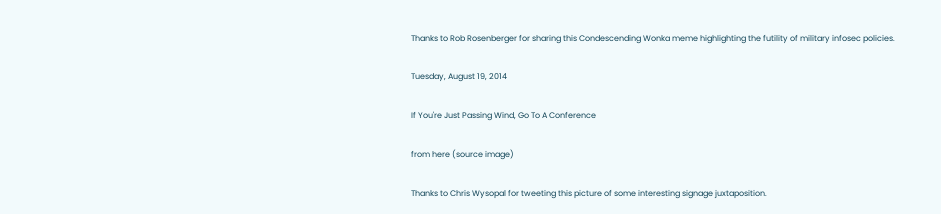Thanks to Rob Rosenberger for sharing this Condescending Wonka meme highlighting the futility of military infosec policies.

Tuesday, August 19, 2014

If You're Just Passing Wind, Go To A Conference

from here (source image)

Thanks to Chris Wysopal for tweeting this picture of some interesting signage juxtaposition.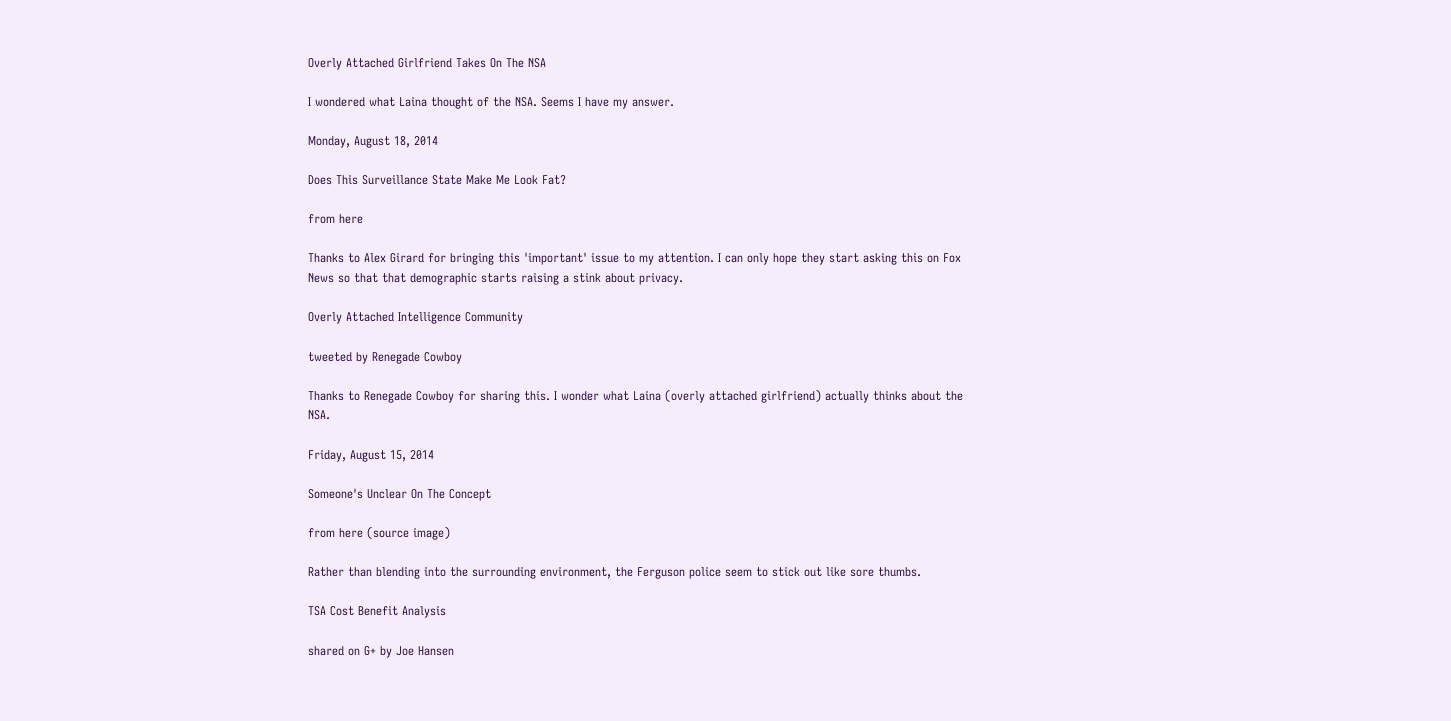Overly Attached Girlfriend Takes On The NSA

I wondered what Laina thought of the NSA. Seems I have my answer.

Monday, August 18, 2014

Does This Surveillance State Make Me Look Fat?

from here

Thanks to Alex Girard for bringing this 'important' issue to my attention. I can only hope they start asking this on Fox News so that that demographic starts raising a stink about privacy.

Overly Attached Intelligence Community

tweeted by Renegade Cowboy

Thanks to Renegade Cowboy for sharing this. I wonder what Laina (overly attached girlfriend) actually thinks about the NSA.

Friday, August 15, 2014

Someone's Unclear On The Concept

from here (source image)

Rather than blending into the surrounding environment, the Ferguson police seem to stick out like sore thumbs.

TSA Cost Benefit Analysis

shared on G+ by Joe Hansen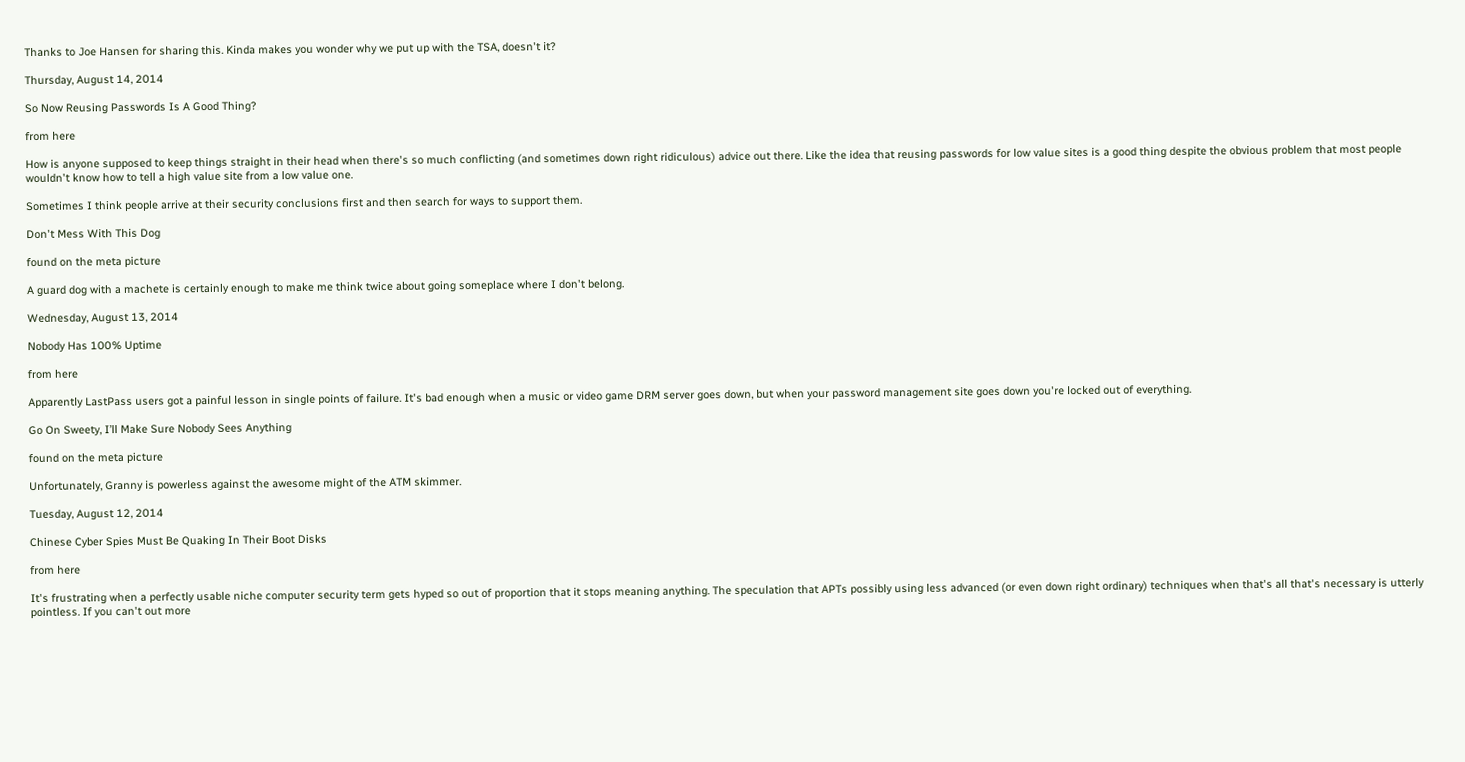Thanks to Joe Hansen for sharing this. Kinda makes you wonder why we put up with the TSA, doesn't it?

Thursday, August 14, 2014

So Now Reusing Passwords Is A Good Thing?

from here

How is anyone supposed to keep things straight in their head when there's so much conflicting (and sometimes down right ridiculous) advice out there. Like the idea that reusing passwords for low value sites is a good thing despite the obvious problem that most people wouldn't know how to tell a high value site from a low value one.

Sometimes I think people arrive at their security conclusions first and then search for ways to support them.

Don't Mess With This Dog

found on the meta picture

A guard dog with a machete is certainly enough to make me think twice about going someplace where I don't belong.

Wednesday, August 13, 2014

Nobody Has 100% Uptime

from here

Apparently LastPass users got a painful lesson in single points of failure. It's bad enough when a music or video game DRM server goes down, but when your password management site goes down you're locked out of everything.

Go On Sweety, I’ll Make Sure Nobody Sees Anything

found on the meta picture

Unfortunately, Granny is powerless against the awesome might of the ATM skimmer.

Tuesday, August 12, 2014

Chinese Cyber Spies Must Be Quaking In Their Boot Disks

from here

It's frustrating when a perfectly usable niche computer security term gets hyped so out of proportion that it stops meaning anything. The speculation that APTs possibly using less advanced (or even down right ordinary) techniques when that's all that's necessary is utterly pointless. If you can't out more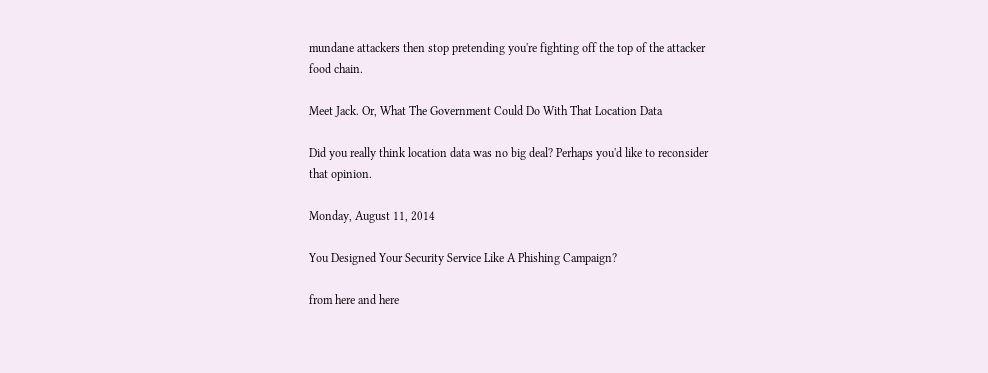mundane attackers then stop pretending you're fighting off the top of the attacker food chain.

Meet Jack. Or, What The Government Could Do With That Location Data

Did you really think location data was no big deal? Perhaps you'd like to reconsider that opinion.

Monday, August 11, 2014

You Designed Your Security Service Like A Phishing Campaign?

from here and here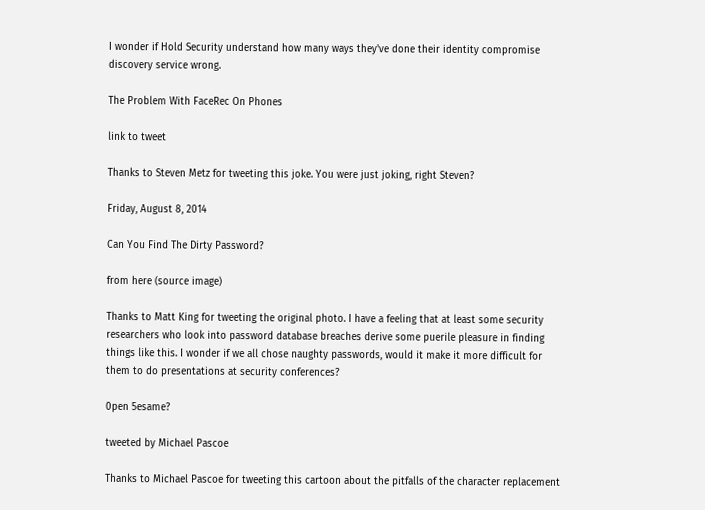I wonder if Hold Security understand how many ways they've done their identity compromise discovery service wrong.

The Problem With FaceRec On Phones

link to tweet

Thanks to Steven Metz for tweeting this joke. You were just joking, right Steven?

Friday, August 8, 2014

Can You Find The Dirty Password?

from here (source image)

Thanks to Matt King for tweeting the original photo. I have a feeling that at least some security researchers who look into password database breaches derive some puerile pleasure in finding things like this. I wonder if we all chose naughty passwords, would it make it more difficult for them to do presentations at security conferences?

0pen 5esame?

tweeted by Michael Pascoe

Thanks to Michael Pascoe for tweeting this cartoon about the pitfalls of the character replacement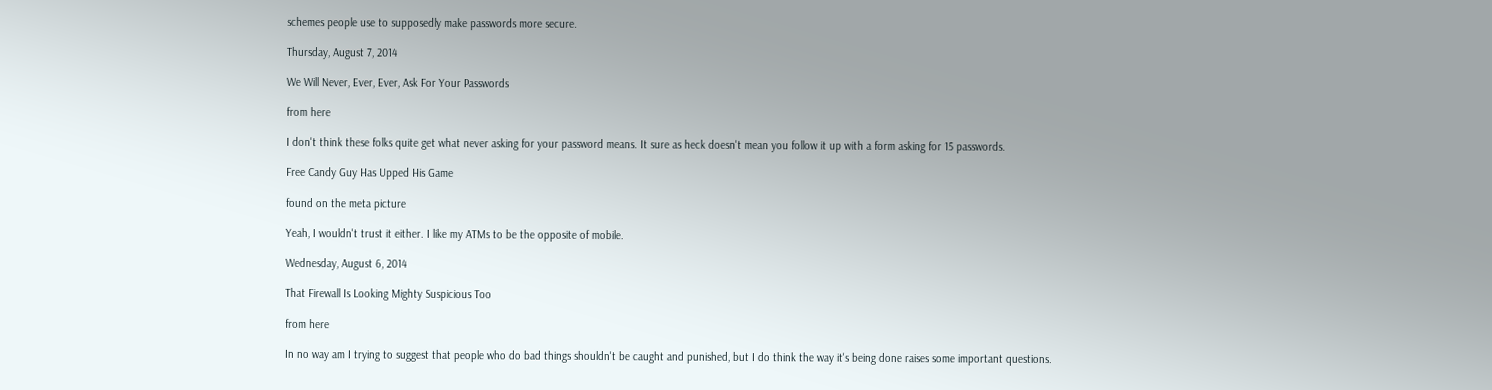schemes people use to supposedly make passwords more secure.

Thursday, August 7, 2014

We Will Never, Ever, Ever, Ask For Your Passwords

from here

I don't think these folks quite get what never asking for your password means. It sure as heck doesn't mean you follow it up with a form asking for 15 passwords.

Free Candy Guy Has Upped His Game

found on the meta picture

Yeah, I wouldn't trust it either. I like my ATMs to be the opposite of mobile.

Wednesday, August 6, 2014

That Firewall Is Looking Mighty Suspicious Too

from here

In no way am I trying to suggest that people who do bad things shouldn't be caught and punished, but I do think the way it's being done raises some important questions.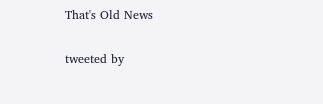That's Old News

tweeted by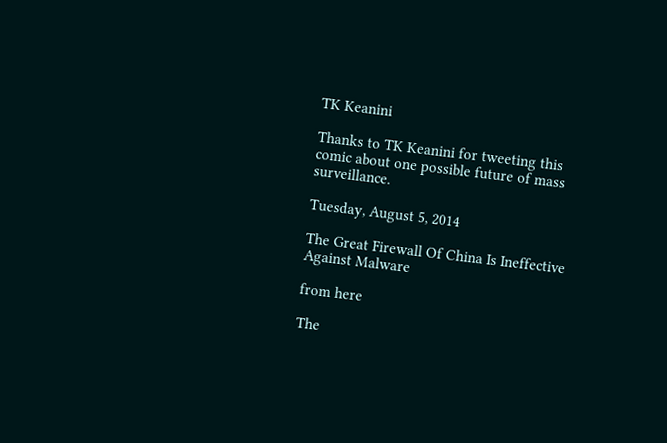TK Keanini

Thanks to TK Keanini for tweeting this comic about one possible future of mass surveillance.

Tuesday, August 5, 2014

The Great Firewall Of China Is Ineffective Against Malware

from here

The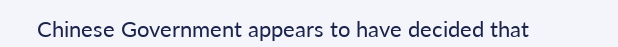Chinese Government appears to have decided that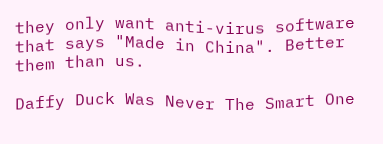they only want anti-virus software that says "Made in China". Better them than us.

Daffy Duck Was Never The Smart One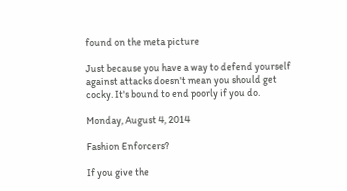found on the meta picture

Just because you have a way to defend yourself against attacks doesn't mean you should get cocky. It's bound to end poorly if you do.

Monday, August 4, 2014

Fashion Enforcers?

If you give the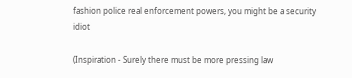fashion police real enforcement powers, you might be a security idiot

(Inspiration - Surely there must be more pressing law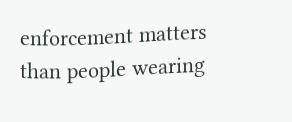enforcement matters than people wearing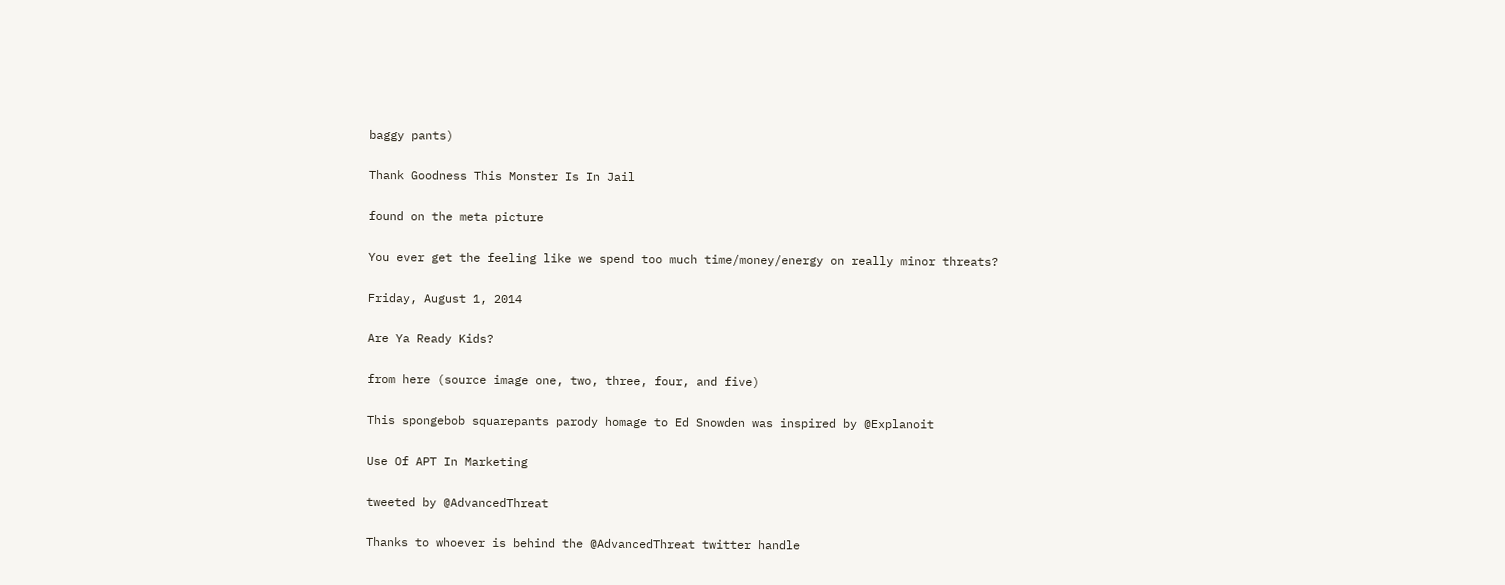baggy pants)

Thank Goodness This Monster Is In Jail

found on the meta picture

You ever get the feeling like we spend too much time/money/energy on really minor threats?

Friday, August 1, 2014

Are Ya Ready Kids?

from here (source image one, two, three, four, and five)

This spongebob squarepants parody homage to Ed Snowden was inspired by @Explanoit

Use Of APT In Marketing

tweeted by @AdvancedThreat

Thanks to whoever is behind the @AdvancedThreat twitter handle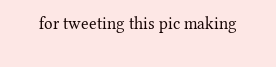for tweeting this pic making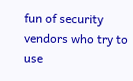fun of security vendors who try to use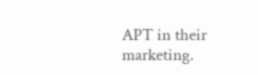APT in their marketing.